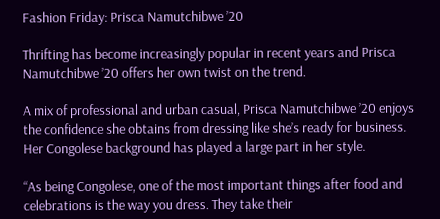Fashion Friday: Prisca Namutchibwe ’20

Thrifting has become increasingly popular in recent years and Prisca Namutchibwe ’20 offers her own twist on the trend.

A mix of professional and urban casual, Prisca Namutchibwe ’20 enjoys the confidence she obtains from dressing like she’s ready for business. Her Congolese background has played a large part in her style.

“As being Congolese, one of the most important things after food and celebrations is the way you dress. They take their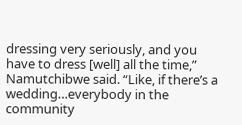dressing very seriously, and you have to dress [well] all the time,” Namutchibwe said. “Like, if there’s a wedding…everybody in the community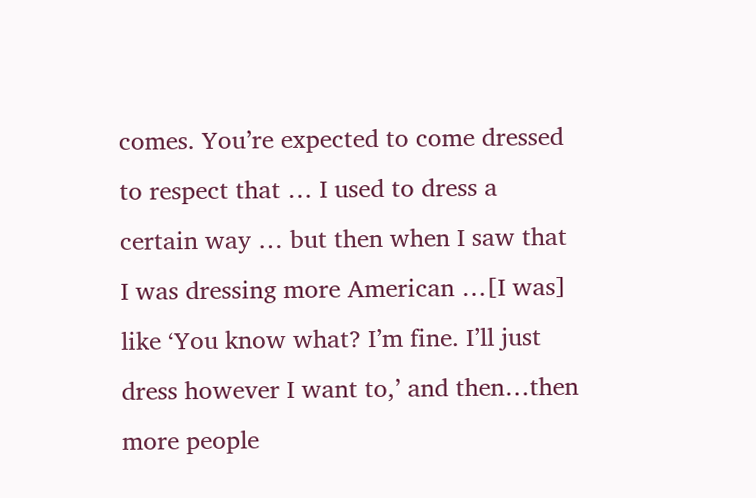comes. You’re expected to come dressed to respect that … I used to dress a certain way … but then when I saw that I was dressing more American …[I was] like ‘You know what? I’m fine. I’ll just dress however I want to,’ and then…then more people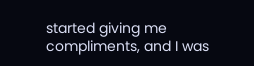started giving me compliments, and I was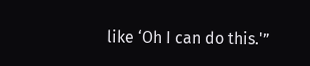like ‘Oh I can do this.'”